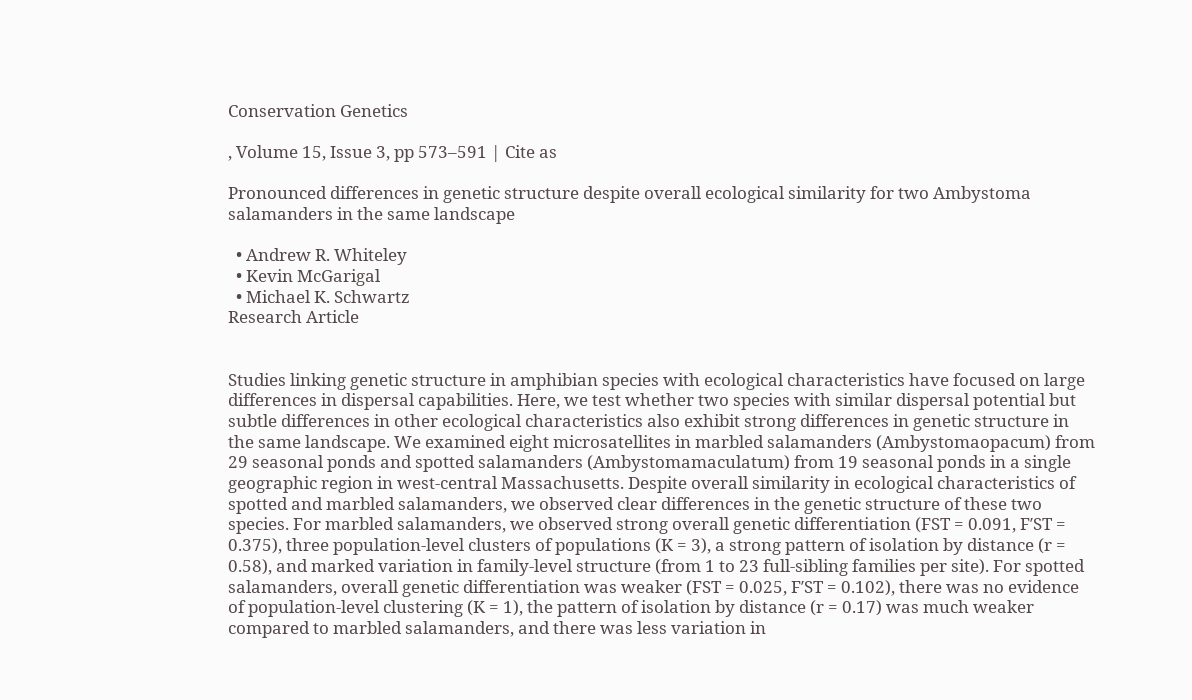Conservation Genetics

, Volume 15, Issue 3, pp 573–591 | Cite as

Pronounced differences in genetic structure despite overall ecological similarity for two Ambystoma salamanders in the same landscape

  • Andrew R. Whiteley
  • Kevin McGarigal
  • Michael K. Schwartz
Research Article


Studies linking genetic structure in amphibian species with ecological characteristics have focused on large differences in dispersal capabilities. Here, we test whether two species with similar dispersal potential but subtle differences in other ecological characteristics also exhibit strong differences in genetic structure in the same landscape. We examined eight microsatellites in marbled salamanders (Ambystomaopacum) from 29 seasonal ponds and spotted salamanders (Ambystomamaculatum) from 19 seasonal ponds in a single geographic region in west-central Massachusetts. Despite overall similarity in ecological characteristics of spotted and marbled salamanders, we observed clear differences in the genetic structure of these two species. For marbled salamanders, we observed strong overall genetic differentiation (FST = 0.091, F′ST = 0.375), three population-level clusters of populations (K = 3), a strong pattern of isolation by distance (r = 0.58), and marked variation in family-level structure (from 1 to 23 full-sibling families per site). For spotted salamanders, overall genetic differentiation was weaker (FST = 0.025, F′ST = 0.102), there was no evidence of population-level clustering (K = 1), the pattern of isolation by distance (r = 0.17) was much weaker compared to marbled salamanders, and there was less variation in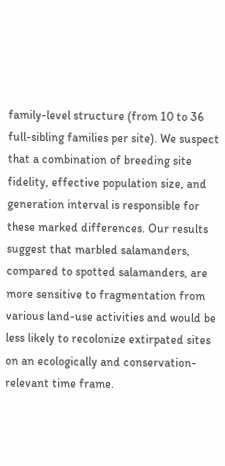family-level structure (from 10 to 36 full-sibling families per site). We suspect that a combination of breeding site fidelity, effective population size, and generation interval is responsible for these marked differences. Our results suggest that marbled salamanders, compared to spotted salamanders, are more sensitive to fragmentation from various land-use activities and would be less likely to recolonize extirpated sites on an ecologically and conservation-relevant time frame.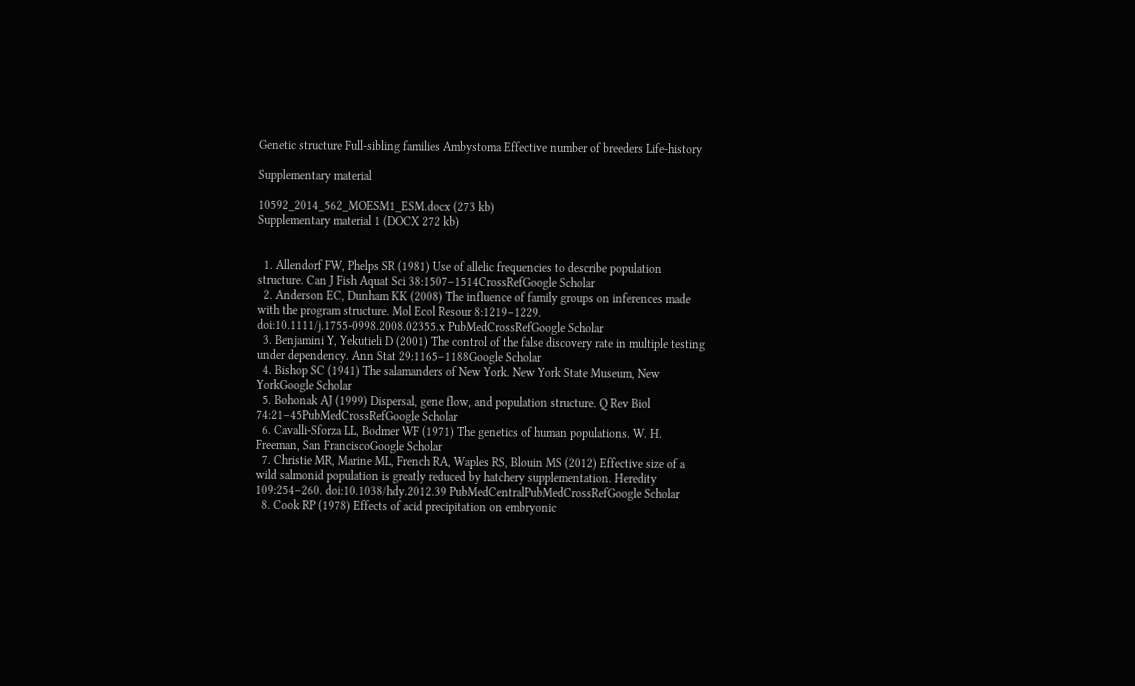Genetic structure Full-sibling families Ambystoma Effective number of breeders Life-history

Supplementary material

10592_2014_562_MOESM1_ESM.docx (273 kb)
Supplementary material 1 (DOCX 272 kb)


  1. Allendorf FW, Phelps SR (1981) Use of allelic frequencies to describe population structure. Can J Fish Aquat Sci 38:1507–1514CrossRefGoogle Scholar
  2. Anderson EC, Dunham KK (2008) The influence of family groups on inferences made with the program structure. Mol Ecol Resour 8:1219–1229. doi:10.1111/j.1755-0998.2008.02355.x PubMedCrossRefGoogle Scholar
  3. Benjamini Y, Yekutieli D (2001) The control of the false discovery rate in multiple testing under dependency. Ann Stat 29:1165–1188Google Scholar
  4. Bishop SC (1941) The salamanders of New York. New York State Museum, New YorkGoogle Scholar
  5. Bohonak AJ (1999) Dispersal, gene flow, and population structure. Q Rev Biol 74:21–45PubMedCrossRefGoogle Scholar
  6. Cavalli-Sforza LL, Bodmer WF (1971) The genetics of human populations. W. H. Freeman, San FranciscoGoogle Scholar
  7. Christie MR, Marine ML, French RA, Waples RS, Blouin MS (2012) Effective size of a wild salmonid population is greatly reduced by hatchery supplementation. Heredity 109:254–260. doi:10.1038/hdy.2012.39 PubMedCentralPubMedCrossRefGoogle Scholar
  8. Cook RP (1978) Effects of acid precipitation on embryonic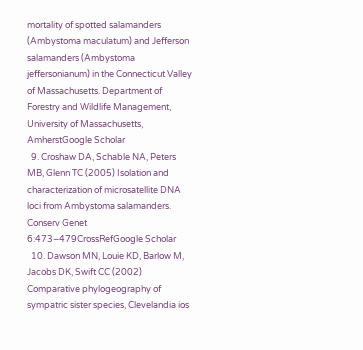mortality of spotted salamanders (Ambystoma maculatum) and Jefferson salamanders (Ambystoma jeffersonianum) in the Connecticut Valley of Massachusetts. Department of Forestry and Wildlife Management, University of Massachusetts, AmherstGoogle Scholar
  9. Croshaw DA, Schable NA, Peters MB, Glenn TC (2005) Isolation and characterization of microsatellite DNA loci from Ambystoma salamanders. Conserv Genet 6:473–479CrossRefGoogle Scholar
  10. Dawson MN, Louie KD, Barlow M, Jacobs DK, Swift CC (2002) Comparative phylogeography of sympatric sister species, Clevelandia ios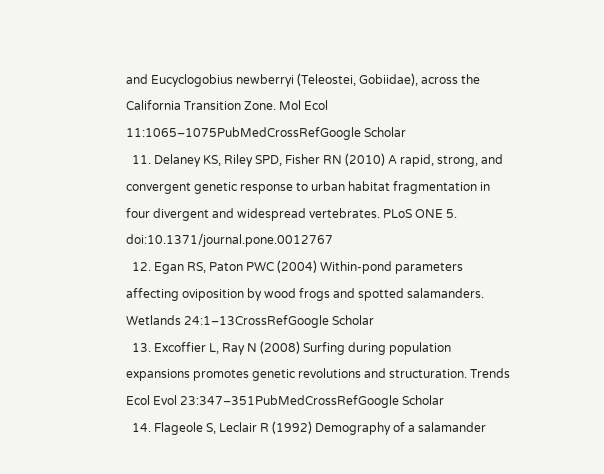and Eucyclogobius newberryi (Teleostei, Gobiidae), across the California Transition Zone. Mol Ecol 11:1065–1075PubMedCrossRefGoogle Scholar
  11. Delaney KS, Riley SPD, Fisher RN (2010) A rapid, strong, and convergent genetic response to urban habitat fragmentation in four divergent and widespread vertebrates. PLoS ONE 5. doi:10.1371/journal.pone.0012767
  12. Egan RS, Paton PWC (2004) Within-pond parameters affecting oviposition by wood frogs and spotted salamanders. Wetlands 24:1–13CrossRefGoogle Scholar
  13. Excoffier L, Ray N (2008) Surfing during population expansions promotes genetic revolutions and structuration. Trends Ecol Evol 23:347–351PubMedCrossRefGoogle Scholar
  14. Flageole S, Leclair R (1992) Demography of a salamander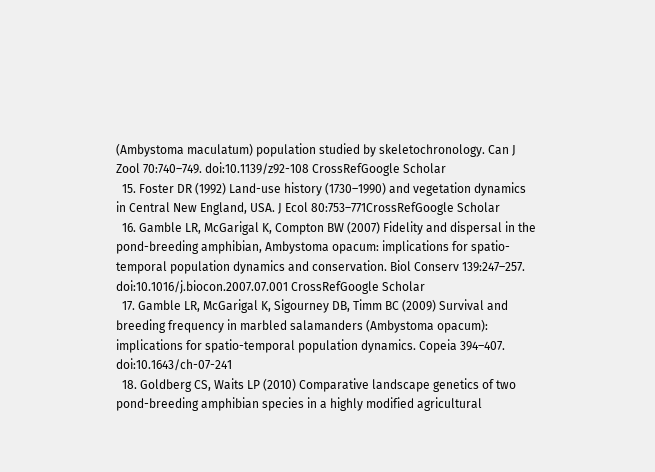(Ambystoma maculatum) population studied by skeletochronology. Can J Zool 70:740–749. doi:10.1139/z92-108 CrossRefGoogle Scholar
  15. Foster DR (1992) Land-use history (1730–1990) and vegetation dynamics in Central New England, USA. J Ecol 80:753–771CrossRefGoogle Scholar
  16. Gamble LR, McGarigal K, Compton BW (2007) Fidelity and dispersal in the pond-breeding amphibian, Ambystoma opacum: implications for spatio-temporal population dynamics and conservation. Biol Conserv 139:247–257. doi:10.1016/j.biocon.2007.07.001 CrossRefGoogle Scholar
  17. Gamble LR, McGarigal K, Sigourney DB, Timm BC (2009) Survival and breeding frequency in marbled salamanders (Ambystoma opacum): implications for spatio-temporal population dynamics. Copeia 394–407. doi:10.1643/ch-07-241
  18. Goldberg CS, Waits LP (2010) Comparative landscape genetics of two pond-breeding amphibian species in a highly modified agricultural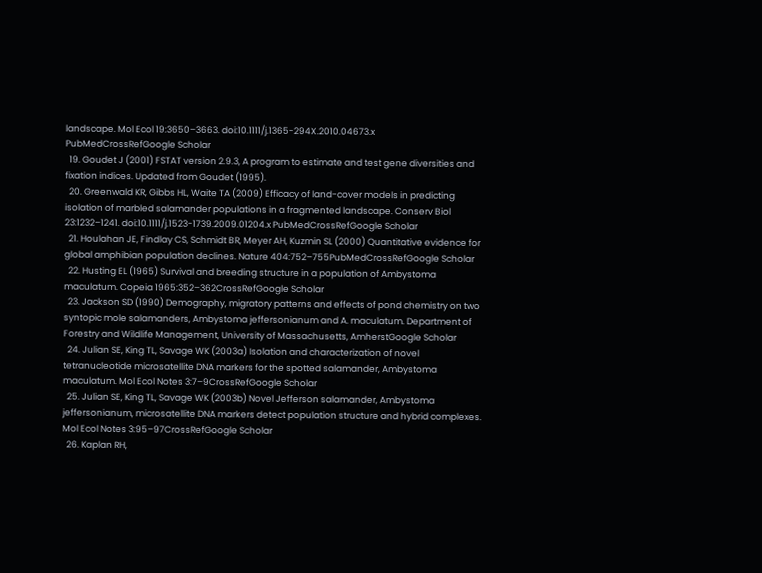landscape. Mol Ecol 19:3650–3663. doi:10.1111/j.1365-294X.2010.04673.x PubMedCrossRefGoogle Scholar
  19. Goudet J (2001) FSTAT version 2.9.3, A program to estimate and test gene diversities and fixation indices. Updated from Goudet (1995).
  20. Greenwald KR, Gibbs HL, Waite TA (2009) Efficacy of land-cover models in predicting isolation of marbled salamander populations in a fragmented landscape. Conserv Biol 23:1232–1241. doi:10.1111/j.1523-1739.2009.01204.x PubMedCrossRefGoogle Scholar
  21. Houlahan JE, Findlay CS, Schmidt BR, Meyer AH, Kuzmin SL (2000) Quantitative evidence for global amphibian population declines. Nature 404:752–755PubMedCrossRefGoogle Scholar
  22. Husting EL (1965) Survival and breeding structure in a population of Ambystoma maculatum. Copeia 1965:352–362CrossRefGoogle Scholar
  23. Jackson SD (1990) Demography, migratory patterns and effects of pond chemistry on two syntopic mole salamanders, Ambystoma jeffersonianum and A. maculatum. Department of Forestry and Wildlife Management, University of Massachusetts, AmherstGoogle Scholar
  24. Julian SE, King TL, Savage WK (2003a) Isolation and characterization of novel tetranucleotide microsatellite DNA markers for the spotted salamander, Ambystoma maculatum. Mol Ecol Notes 3:7–9CrossRefGoogle Scholar
  25. Julian SE, King TL, Savage WK (2003b) Novel Jefferson salamander, Ambystoma jeffersonianum, microsatellite DNA markers detect population structure and hybrid complexes. Mol Ecol Notes 3:95–97CrossRefGoogle Scholar
  26. Kaplan RH,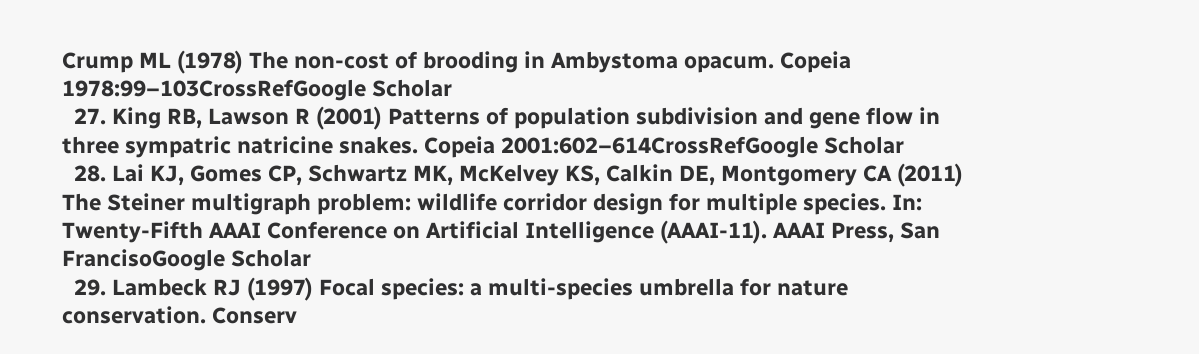Crump ML (1978) The non-cost of brooding in Ambystoma opacum. Copeia 1978:99–103CrossRefGoogle Scholar
  27. King RB, Lawson R (2001) Patterns of population subdivision and gene flow in three sympatric natricine snakes. Copeia 2001:602–614CrossRefGoogle Scholar
  28. Lai KJ, Gomes CP, Schwartz MK, McKelvey KS, Calkin DE, Montgomery CA (2011) The Steiner multigraph problem: wildlife corridor design for multiple species. In: Twenty-Fifth AAAI Conference on Artificial Intelligence (AAAI-11). AAAI Press, San FrancisoGoogle Scholar
  29. Lambeck RJ (1997) Focal species: a multi-species umbrella for nature conservation. Conserv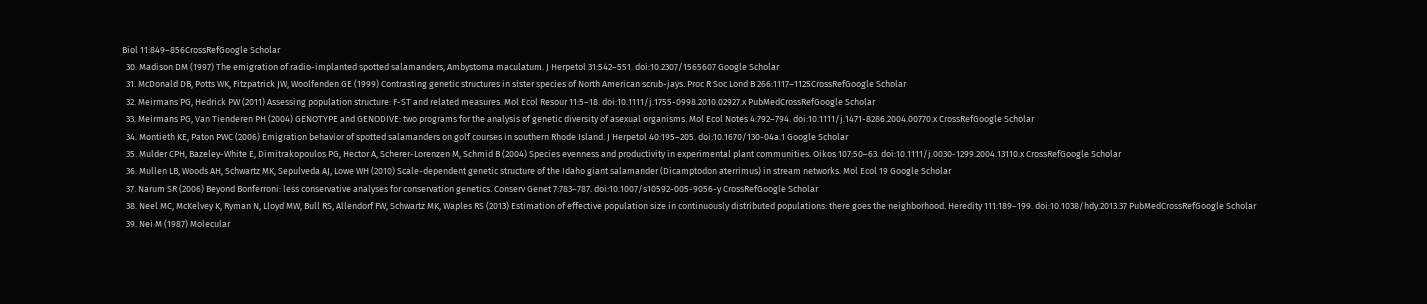Biol 11:849–856CrossRefGoogle Scholar
  30. Madison DM (1997) The emigration of radio-implanted spotted salamanders, Ambystoma maculatum. J Herpetol 31:542–551. doi:10.2307/1565607 Google Scholar
  31. McDonald DB, Potts WK, Fitzpatrick JW, Woolfenden GE (1999) Contrasting genetic structures in sister species of North American scrub-jays. Proc R Soc Lond B 266:1117–1125CrossRefGoogle Scholar
  32. Meirmans PG, Hedrick PW (2011) Assessing population structure: F-ST and related measures. Mol Ecol Resour 11:5–18. doi:10.1111/j.1755-0998.2010.02927.x PubMedCrossRefGoogle Scholar
  33. Meirmans PG, Van Tienderen PH (2004) GENOTYPE and GENODIVE: two programs for the analysis of genetic diversity of asexual organisms. Mol Ecol Notes 4:792–794. doi:10.1111/j.1471-8286.2004.00770.x CrossRefGoogle Scholar
  34. Montieth KE, Paton PWC (2006) Emigration behavior of spotted salamanders on golf courses in southern Rhode Island. J Herpetol 40:195–205. doi:10.1670/130-04a.1 Google Scholar
  35. Mulder CPH, Bazeley-White E, Dimitrakopoulos PG, Hector A, Scherer-Lorenzen M, Schmid B (2004) Species evenness and productivity in experimental plant communities. Oikos 107:50–63. doi:10.1111/j.0030-1299.2004.13110.x CrossRefGoogle Scholar
  36. Mullen LB, Woods AH, Schwartz MK, Sepulveda AJ, Lowe WH (2010) Scale-dependent genetic structure of the Idaho giant salamander (Dicamptodon aterrimus) in stream networks. Mol Ecol 19 Google Scholar
  37. Narum SR (2006) Beyond Bonferroni: less conservative analyses for conservation genetics. Conserv Genet 7:783–787. doi:10.1007/s10592-005-9056-y CrossRefGoogle Scholar
  38. Neel MC, McKelvey K, Ryman N, Lloyd MW, Bull RS, Allendorf FW, Schwartz MK, Waples RS (2013) Estimation of effective population size in continuously distributed populations: there goes the neighborhood. Heredity 111:189–199. doi:10.1038/hdy.2013.37 PubMedCrossRefGoogle Scholar
  39. Nei M (1987) Molecular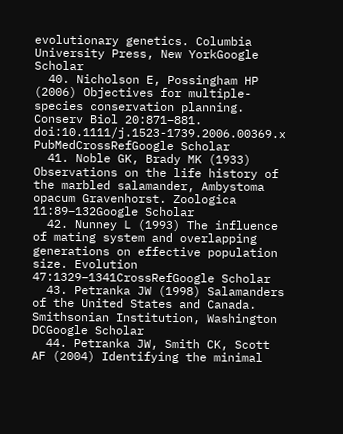evolutionary genetics. Columbia University Press, New YorkGoogle Scholar
  40. Nicholson E, Possingham HP (2006) Objectives for multiple-species conservation planning. Conserv Biol 20:871–881. doi:10.1111/j.1523-1739.2006.00369.x PubMedCrossRefGoogle Scholar
  41. Noble GK, Brady MK (1933) Observations on the life history of the marbled salamander, Ambystoma opacum Gravenhorst. Zoologica 11:89–132Google Scholar
  42. Nunney L (1993) The influence of mating system and overlapping generations on effective population size. Evolution 47:1329–1341CrossRefGoogle Scholar
  43. Petranka JW (1998) Salamanders of the United States and Canada. Smithsonian Institution, Washington DCGoogle Scholar
  44. Petranka JW, Smith CK, Scott AF (2004) Identifying the minimal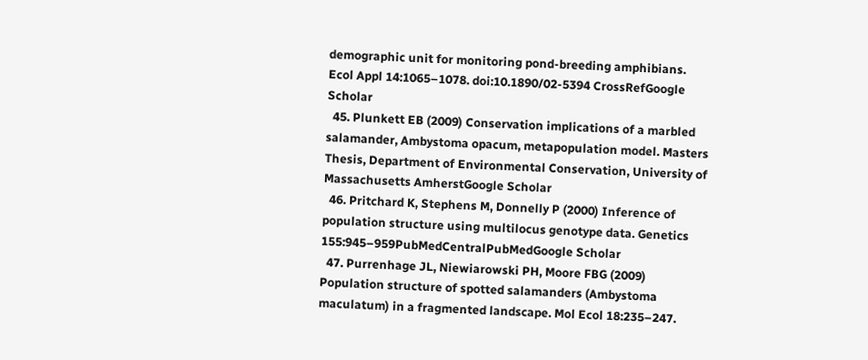demographic unit for monitoring pond-breeding amphibians. Ecol Appl 14:1065–1078. doi:10.1890/02-5394 CrossRefGoogle Scholar
  45. Plunkett EB (2009) Conservation implications of a marbled salamander, Ambystoma opacum, metapopulation model. Masters Thesis, Department of Environmental Conservation, University of Massachusetts AmherstGoogle Scholar
  46. Pritchard K, Stephens M, Donnelly P (2000) Inference of population structure using multilocus genotype data. Genetics 155:945–959PubMedCentralPubMedGoogle Scholar
  47. Purrenhage JL, Niewiarowski PH, Moore FBG (2009) Population structure of spotted salamanders (Ambystoma maculatum) in a fragmented landscape. Mol Ecol 18:235–247.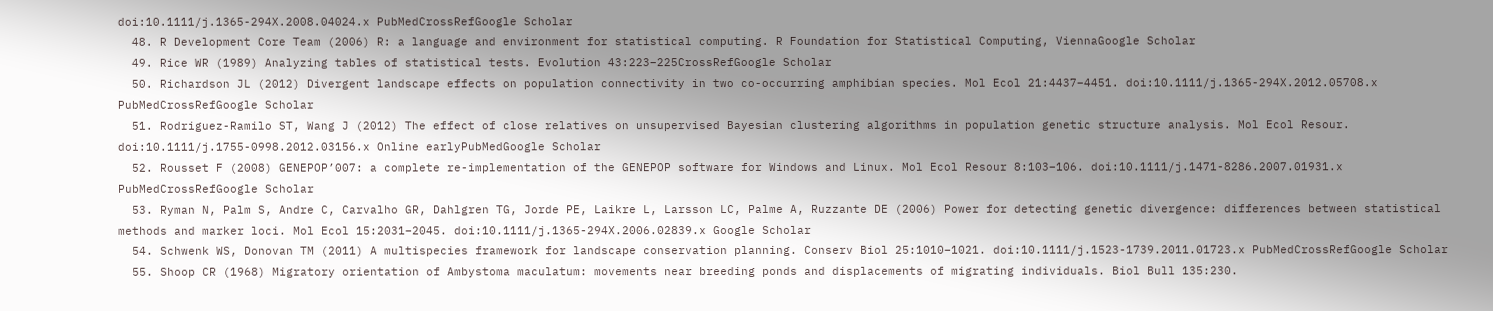doi:10.1111/j.1365-294X.2008.04024.x PubMedCrossRefGoogle Scholar
  48. R Development Core Team (2006) R: a language and environment for statistical computing. R Foundation for Statistical Computing, ViennaGoogle Scholar
  49. Rice WR (1989) Analyzing tables of statistical tests. Evolution 43:223–225CrossRefGoogle Scholar
  50. Richardson JL (2012) Divergent landscape effects on population connectivity in two co-occurring amphibian species. Mol Ecol 21:4437–4451. doi:10.1111/j.1365-294X.2012.05708.x PubMedCrossRefGoogle Scholar
  51. Rodriguez-Ramilo ST, Wang J (2012) The effect of close relatives on unsupervised Bayesian clustering algorithms in population genetic structure analysis. Mol Ecol Resour. doi:10.1111/j.1755-0998.2012.03156.x Online earlyPubMedGoogle Scholar
  52. Rousset F (2008) GENEPOP’007: a complete re-implementation of the GENEPOP software for Windows and Linux. Mol Ecol Resour 8:103–106. doi:10.1111/j.1471-8286.2007.01931.x PubMedCrossRefGoogle Scholar
  53. Ryman N, Palm S, Andre C, Carvalho GR, Dahlgren TG, Jorde PE, Laikre L, Larsson LC, Palme A, Ruzzante DE (2006) Power for detecting genetic divergence: differences between statistical methods and marker loci. Mol Ecol 15:2031–2045. doi:10.1111/j.1365-294X.2006.02839.x Google Scholar
  54. Schwenk WS, Donovan TM (2011) A multispecies framework for landscape conservation planning. Conserv Biol 25:1010–1021. doi:10.1111/j.1523-1739.2011.01723.x PubMedCrossRefGoogle Scholar
  55. Shoop CR (1968) Migratory orientation of Ambystoma maculatum: movements near breeding ponds and displacements of migrating individuals. Biol Bull 135:230.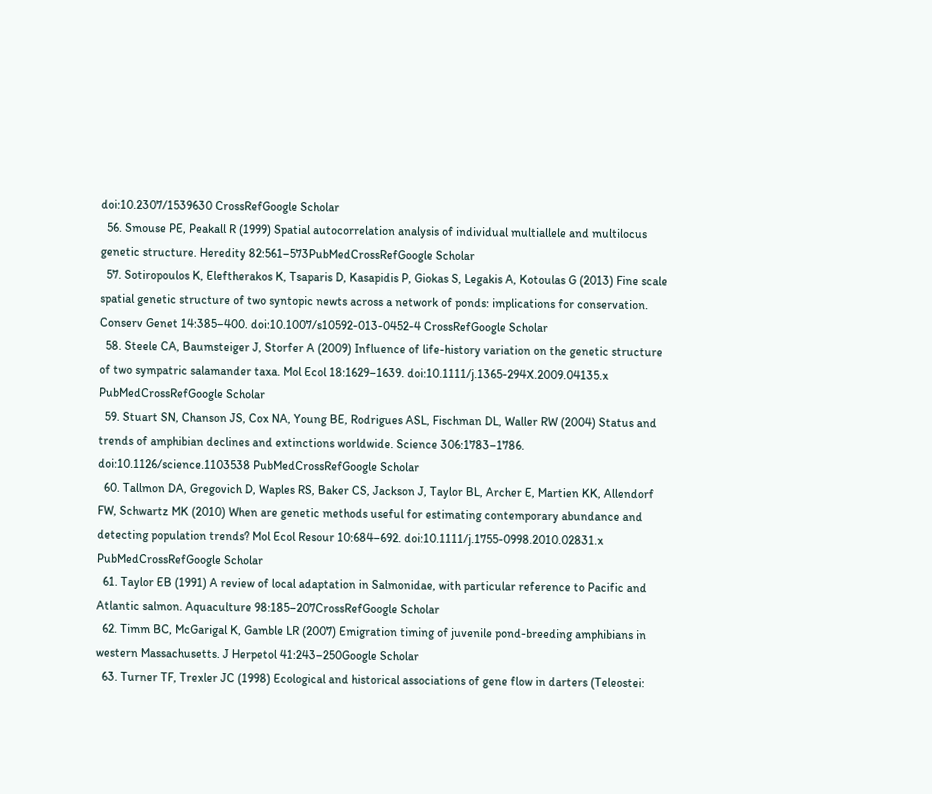doi:10.2307/1539630 CrossRefGoogle Scholar
  56. Smouse PE, Peakall R (1999) Spatial autocorrelation analysis of individual multiallele and multilocus genetic structure. Heredity 82:561–573PubMedCrossRefGoogle Scholar
  57. Sotiropoulos K, Eleftherakos K, Tsaparis D, Kasapidis P, Giokas S, Legakis A, Kotoulas G (2013) Fine scale spatial genetic structure of two syntopic newts across a network of ponds: implications for conservation. Conserv Genet 14:385–400. doi:10.1007/s10592-013-0452-4 CrossRefGoogle Scholar
  58. Steele CA, Baumsteiger J, Storfer A (2009) Influence of life-history variation on the genetic structure of two sympatric salamander taxa. Mol Ecol 18:1629–1639. doi:10.1111/j.1365-294X.2009.04135.x PubMedCrossRefGoogle Scholar
  59. Stuart SN, Chanson JS, Cox NA, Young BE, Rodrigues ASL, Fischman DL, Waller RW (2004) Status and trends of amphibian declines and extinctions worldwide. Science 306:1783–1786. doi:10.1126/science.1103538 PubMedCrossRefGoogle Scholar
  60. Tallmon DA, Gregovich D, Waples RS, Baker CS, Jackson J, Taylor BL, Archer E, Martien KK, Allendorf FW, Schwartz MK (2010) When are genetic methods useful for estimating contemporary abundance and detecting population trends? Mol Ecol Resour 10:684–692. doi:10.1111/j.1755-0998.2010.02831.x PubMedCrossRefGoogle Scholar
  61. Taylor EB (1991) A review of local adaptation in Salmonidae, with particular reference to Pacific and Atlantic salmon. Aquaculture 98:185–207CrossRefGoogle Scholar
  62. Timm BC, McGarigal K, Gamble LR (2007) Emigration timing of juvenile pond-breeding amphibians in western Massachusetts. J Herpetol 41:243–250Google Scholar
  63. Turner TF, Trexler JC (1998) Ecological and historical associations of gene flow in darters (Teleostei: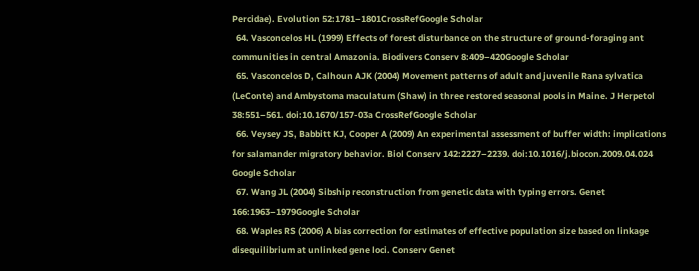Percidae). Evolution 52:1781–1801CrossRefGoogle Scholar
  64. Vasconcelos HL (1999) Effects of forest disturbance on the structure of ground-foraging ant communities in central Amazonia. Biodivers Conserv 8:409–420Google Scholar
  65. Vasconcelos D, Calhoun AJK (2004) Movement patterns of adult and juvenile Rana sylvatica (LeConte) and Ambystoma maculatum (Shaw) in three restored seasonal pools in Maine. J Herpetol 38:551–561. doi:10.1670/157-03a CrossRefGoogle Scholar
  66. Veysey JS, Babbitt KJ, Cooper A (2009) An experimental assessment of buffer width: implications for salamander migratory behavior. Biol Conserv 142:2227–2239. doi:10.1016/j.biocon.2009.04.024 Google Scholar
  67. Wang JL (2004) Sibship reconstruction from genetic data with typing errors. Genet 166:1963–1979Google Scholar
  68. Waples RS (2006) A bias correction for estimates of effective population size based on linkage disequilibrium at unlinked gene loci. Conserv Genet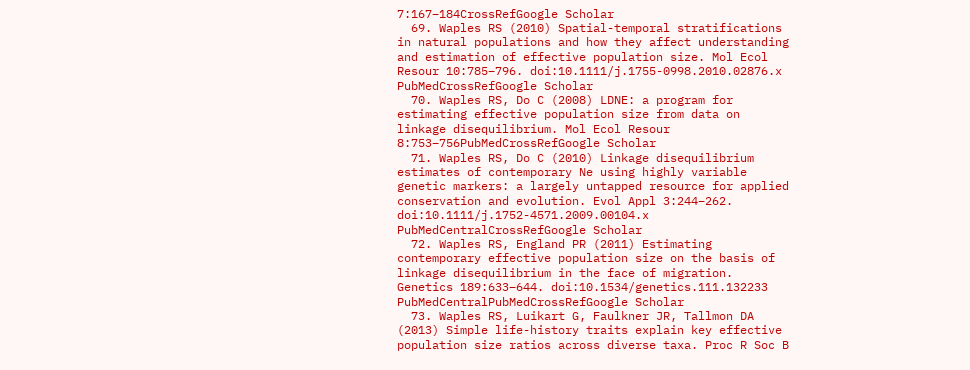7:167–184CrossRefGoogle Scholar
  69. Waples RS (2010) Spatial-temporal stratifications in natural populations and how they affect understanding and estimation of effective population size. Mol Ecol Resour 10:785–796. doi:10.1111/j.1755-0998.2010.02876.x PubMedCrossRefGoogle Scholar
  70. Waples RS, Do C (2008) LDNE: a program for estimating effective population size from data on linkage disequilibrium. Mol Ecol Resour 8:753–756PubMedCrossRefGoogle Scholar
  71. Waples RS, Do C (2010) Linkage disequilibrium estimates of contemporary Ne using highly variable genetic markers: a largely untapped resource for applied conservation and evolution. Evol Appl 3:244–262. doi:10.1111/j.1752-4571.2009.00104.x PubMedCentralCrossRefGoogle Scholar
  72. Waples RS, England PR (2011) Estimating contemporary effective population size on the basis of linkage disequilibrium in the face of migration. Genetics 189:633–644. doi:10.1534/genetics.111.132233 PubMedCentralPubMedCrossRefGoogle Scholar
  73. Waples RS, Luikart G, Faulkner JR, Tallmon DA (2013) Simple life-history traits explain key effective population size ratios across diverse taxa. Proc R Soc B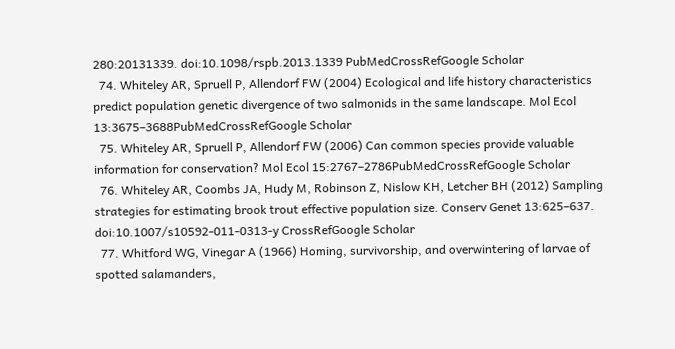280:20131339. doi:10.1098/rspb.2013.1339 PubMedCrossRefGoogle Scholar
  74. Whiteley AR, Spruell P, Allendorf FW (2004) Ecological and life history characteristics predict population genetic divergence of two salmonids in the same landscape. Mol Ecol 13:3675–3688PubMedCrossRefGoogle Scholar
  75. Whiteley AR, Spruell P, Allendorf FW (2006) Can common species provide valuable information for conservation? Mol Ecol 15:2767–2786PubMedCrossRefGoogle Scholar
  76. Whiteley AR, Coombs JA, Hudy M, Robinson Z, Nislow KH, Letcher BH (2012) Sampling strategies for estimating brook trout effective population size. Conserv Genet 13:625–637. doi:10.1007/s10592-011-0313-y CrossRefGoogle Scholar
  77. Whitford WG, Vinegar A (1966) Homing, survivorship, and overwintering of larvae of spotted salamanders,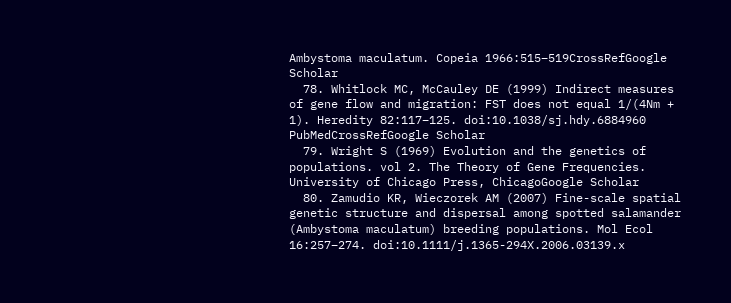Ambystoma maculatum. Copeia 1966:515–519CrossRefGoogle Scholar
  78. Whitlock MC, McCauley DE (1999) Indirect measures of gene flow and migration: FST does not equal 1/(4Nm + 1). Heredity 82:117–125. doi:10.1038/sj.hdy.6884960 PubMedCrossRefGoogle Scholar
  79. Wright S (1969) Evolution and the genetics of populations. vol 2. The Theory of Gene Frequencies. University of Chicago Press, ChicagoGoogle Scholar
  80. Zamudio KR, Wieczorek AM (2007) Fine-scale spatial genetic structure and dispersal among spotted salamander (Ambystoma maculatum) breeding populations. Mol Ecol 16:257–274. doi:10.1111/j.1365-294X.2006.03139.x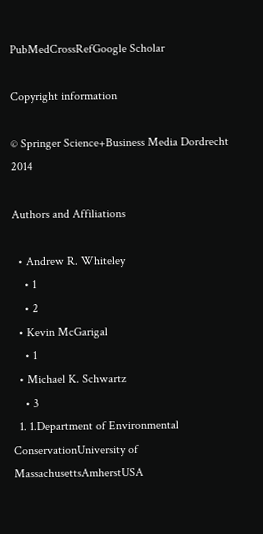PubMedCrossRefGoogle Scholar

Copyright information

© Springer Science+Business Media Dordrecht 2014

Authors and Affiliations

  • Andrew R. Whiteley
    • 1
    • 2
  • Kevin McGarigal
    • 1
  • Michael K. Schwartz
    • 3
  1. 1.Department of Environmental ConservationUniversity of MassachusettsAmherstUSA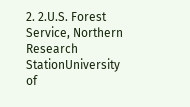2. 2.U.S. Forest Service, Northern Research StationUniversity of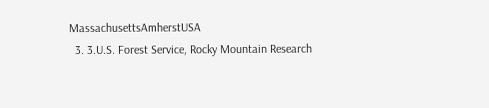MassachusettsAmherstUSA
  3. 3.U.S. Forest Service, Rocky Mountain Research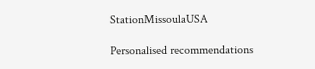StationMissoulaUSA

Personalised recommendations